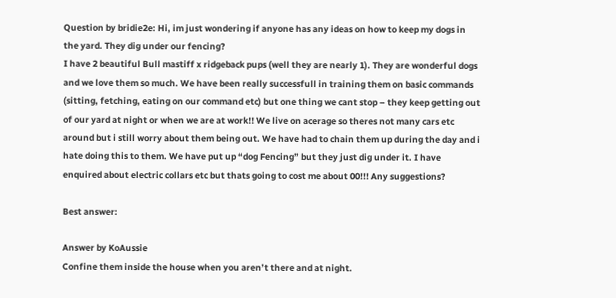Question by bridie2e: Hi, im just wondering if anyone has any ideas on how to keep my dogs in the yard. They dig under our fencing?
I have 2 beautiful Bull mastiff x ridgeback pups (well they are nearly 1). They are wonderful dogs and we love them so much. We have been really successfull in training them on basic commands (sitting, fetching, eating on our command etc) but one thing we cant stop – they keep getting out of our yard at night or when we are at work!! We live on acerage so theres not many cars etc around but i still worry about them being out. We have had to chain them up during the day and i hate doing this to them. We have put up “dog Fencing” but they just dig under it. I have enquired about electric collars etc but thats going to cost me about 00!!! Any suggestions?

Best answer:

Answer by KoAussie
Confine them inside the house when you aren’t there and at night.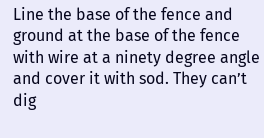Line the base of the fence and ground at the base of the fence with wire at a ninety degree angle and cover it with sod. They can’t dig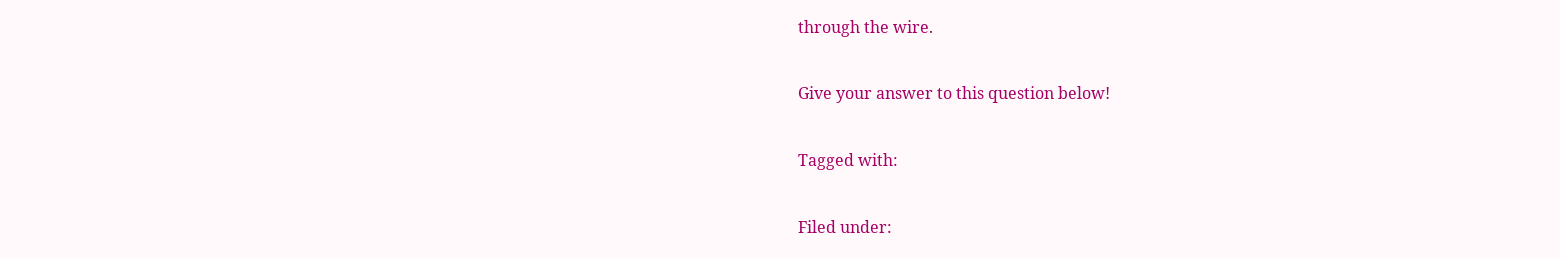through the wire.

Give your answer to this question below!

Tagged with:

Filed under: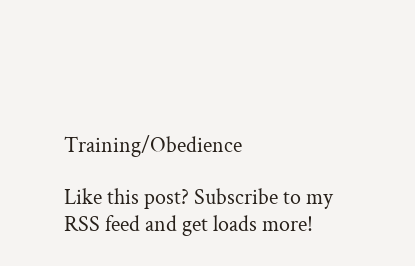Training/Obedience

Like this post? Subscribe to my RSS feed and get loads more!